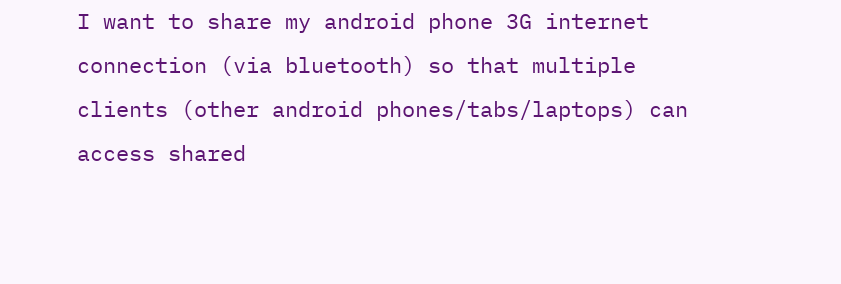I want to share my android phone 3G internet connection (via bluetooth) so that multiple clients (other android phones/tabs/laptops) can access shared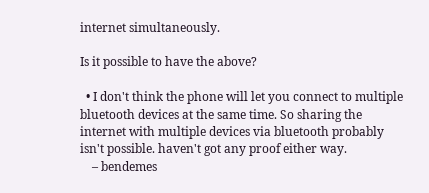internet simultaneously.

Is it possible to have the above?

  • I don't think the phone will let you connect to multiple bluetooth devices at the same time. So sharing the internet with multiple devices via bluetooth probably isn't possible. haven't got any proof either way.
    – bendemes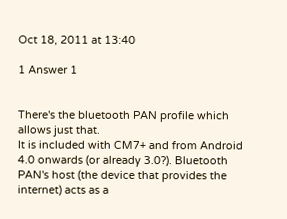Oct 18, 2011 at 13:40

1 Answer 1


There's the bluetooth PAN profile which allows just that.
It is included with CM7+ and from Android 4.0 onwards (or already 3.0?). Bluetooth PAN's host (the device that provides the internet) acts as a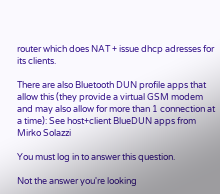router which does NAT + issue dhcp adresses for its clients.

There are also Bluetooth DUN profile apps that allow this (they provide a virtual GSM modem and may also allow for more than 1 connection at a time): See host+client BlueDUN apps from Mirko Solazzi

You must log in to answer this question.

Not the answer you're looking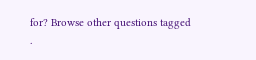for? Browse other questions tagged .